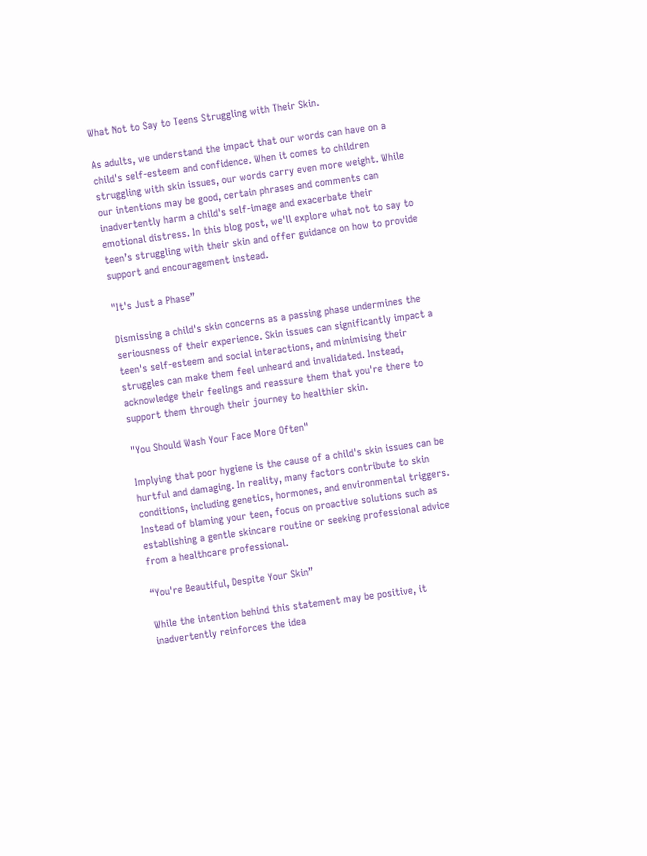What Not to Say to Teens Struggling with Their Skin.

As adults, we understand the impact that our words can have on a child's self-esteem and confidence. When it comes to children struggling with skin issues, our words carry even more weight. While our intentions may be good, certain phrases and comments can inadvertently harm a child's self-image and exacerbate their emotional distress. In this blog post, we'll explore what not to say to teen’s struggling with their skin and offer guidance on how to provide support and encouragement instead.

"It's Just a Phase”

Dismissing a child's skin concerns as a passing phase undermines the seriousness of their experience. Skin issues can significantly impact a teen's self-esteem and social interactions, and minimising their struggles can make them feel unheard and invalidated. Instead, acknowledge their feelings and reassure them that you're there to support them through their journey to healthier skin.

"You Should Wash Your Face More Often"

Implying that poor hygiene is the cause of a child's skin issues can be hurtful and damaging. In reality, many factors contribute to skin conditions, including genetics, hormones, and environmental triggers. Instead of blaming your teen, focus on proactive solutions such as establishing a gentle skincare routine or seeking professional advice from a healthcare professional.

“You're Beautiful, Despite Your Skin”

While the intention behind this statement may be positive, it inadvertently reinforces the idea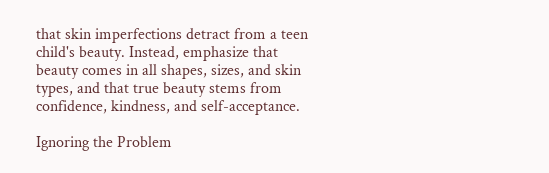that skin imperfections detract from a teen child's beauty. Instead, emphasize that beauty comes in all shapes, sizes, and skin types, and that true beauty stems from confidence, kindness, and self-acceptance.

Ignoring the Problem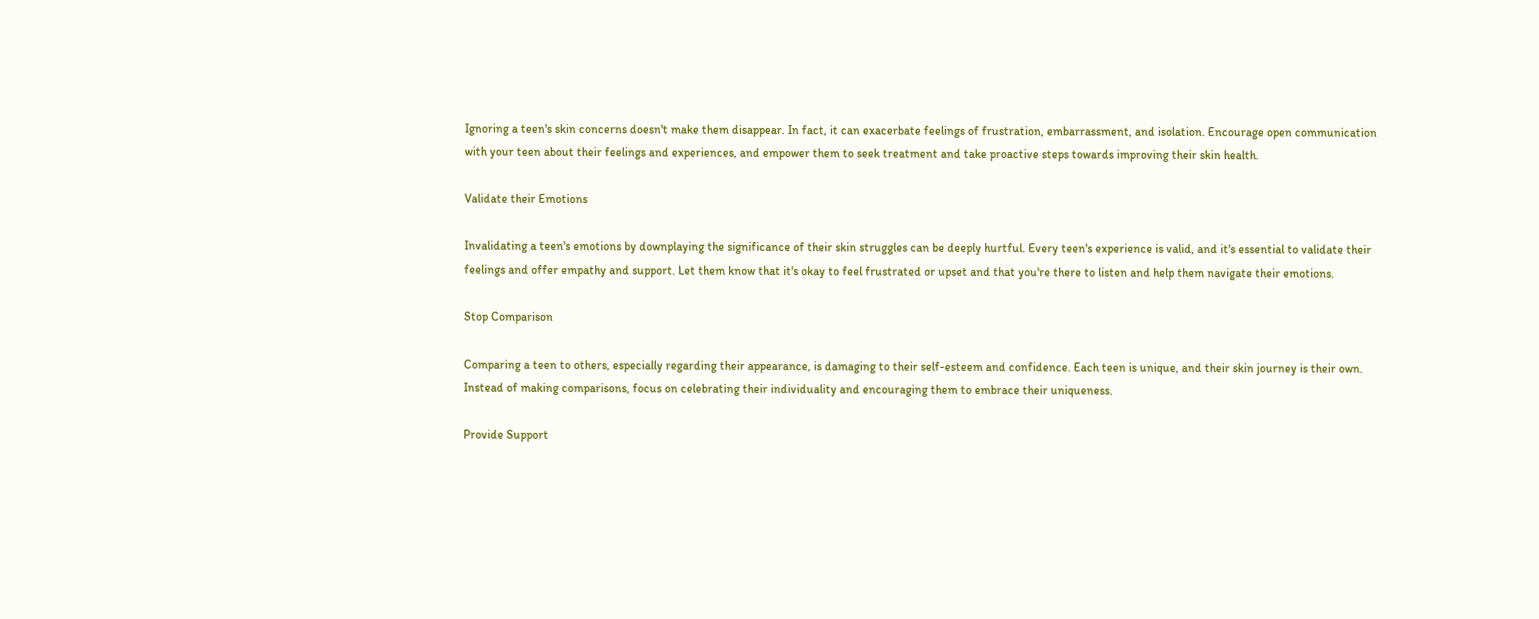Ignoring a teen's skin concerns doesn't make them disappear. In fact, it can exacerbate feelings of frustration, embarrassment, and isolation. Encourage open communication with your teen about their feelings and experiences, and empower them to seek treatment and take proactive steps towards improving their skin health.

Validate their Emotions

Invalidating a teen's emotions by downplaying the significance of their skin struggles can be deeply hurtful. Every teen's experience is valid, and it's essential to validate their feelings and offer empathy and support. Let them know that it's okay to feel frustrated or upset and that you're there to listen and help them navigate their emotions.

Stop Comparison

Comparing a teen to others, especially regarding their appearance, is damaging to their self-esteem and confidence. Each teen is unique, and their skin journey is their own. Instead of making comparisons, focus on celebrating their individuality and encouraging them to embrace their uniqueness.

Provide Support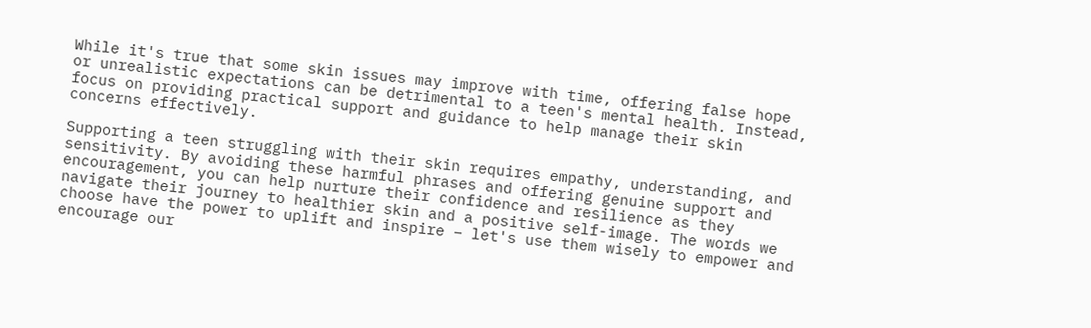While it's true that some skin issues may improve with time, offering false hope or unrealistic expectations can be detrimental to a teen's mental health. Instead, focus on providing practical support and guidance to help manage their skin concerns effectively.

Supporting a teen struggling with their skin requires empathy, understanding, and sensitivity. By avoiding these harmful phrases and offering genuine support and encouragement, you can help nurture their confidence and resilience as they navigate their journey to healthier skin and a positive self-image. The words we choose have the power to uplift and inspire – let's use them wisely to empower and encourage our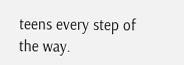teens every step of the way.